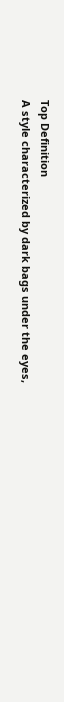Top Definition
A style characterized by dark bags under the eyes,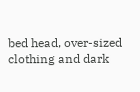bed head, over-sized clothing and dark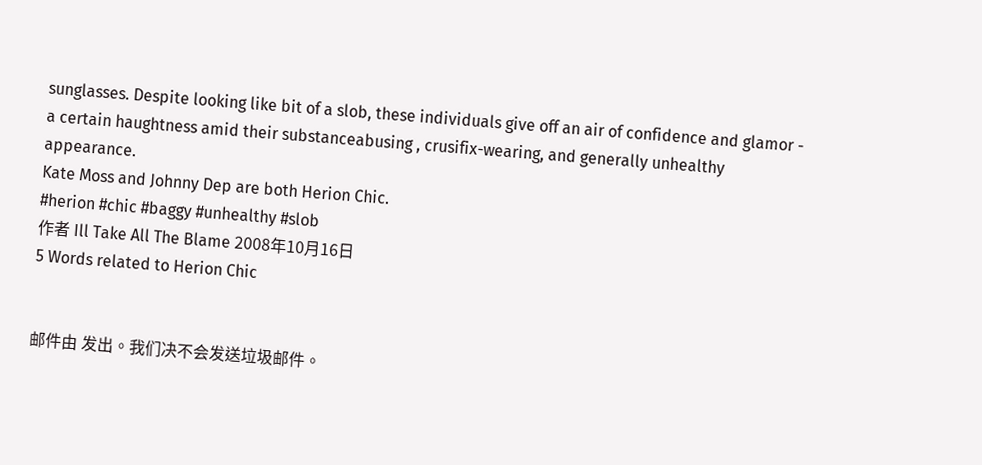sunglasses. Despite looking like bit of a slob, these individuals give off an air of confidence and glamor - a certain haughtness amid their substanceabusing , crusifix-wearing, and generally unhealthy appearance.
Kate Moss and Johnny Dep are both Herion Chic.
#herion #chic #baggy #unhealthy #slob
作者 Ill Take All The Blame 2008年10月16日
5 Words related to Herion Chic


邮件由 发出。我们决不会发送垃圾邮件。